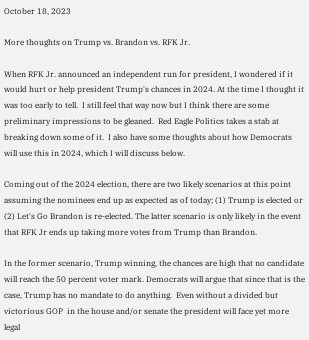October 18, 2023

More thoughts on Trump vs. Brandon vs. RFK Jr.

When RFK Jr. announced an independent run for president, I wondered if it would hurt or help president Trump's chances in 2024. At the time I thought it was too early to tell.  I still feel that way now but I think there are some preliminary impressions to be gleaned.  Red Eagle Politics takes a stab at breaking down some of it.  I also have some thoughts about how Democrats will use this in 2024, which I will discuss below.

Coming out of the 2024 election, there are two likely scenarios at this point assuming the nominees end up as expected as of today; (1) Trump is elected or (2) Let's Go Brandon is re-elected. The latter scenario is only likely in the event that RFK Jr ends up taking more votes from Trump than Brandon.

In the former scenario, Trump winning, the chances are high that no candidate will reach the 50 percent voter mark. Democrats will argue that since that is the case, Trump has no mandate to do anything.  Even without a divided but victorious GOP  in the house and/or senate the president will face yet more legal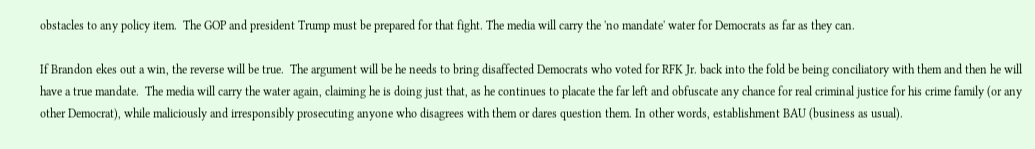obstacles to any policy item.  The GOP and president Trump must be prepared for that fight. The media will carry the 'no mandate' water for Democrats as far as they can.

If Brandon ekes out a win, the reverse will be true.  The argument will be he needs to bring disaffected Democrats who voted for RFK Jr. back into the fold be being conciliatory with them and then he will have a true mandate.  The media will carry the water again, claiming he is doing just that, as he continues to placate the far left and obfuscate any chance for real criminal justice for his crime family (or any other Democrat), while maliciously and irresponsibly prosecuting anyone who disagrees with them or dares question them. In other words, establishment BAU (business as usual).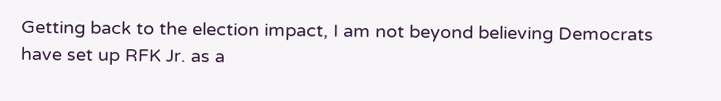Getting back to the election impact, I am not beyond believing Democrats have set up RFK Jr. as a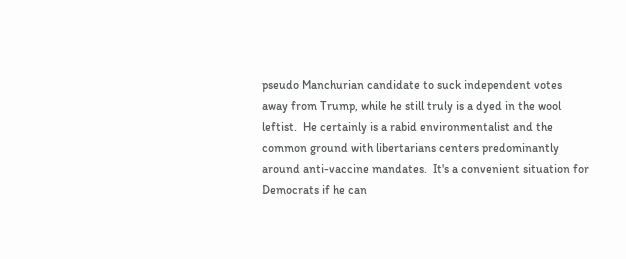pseudo Manchurian candidate to suck independent votes away from Trump, while he still truly is a dyed in the wool leftist.  He certainly is a rabid environmentalist and the common ground with libertarians centers predominantly around anti-vaccine mandates.  It's a convenient situation for Democrats if he can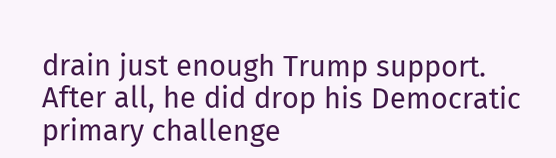drain just enough Trump support.  After all, he did drop his Democratic primary challenge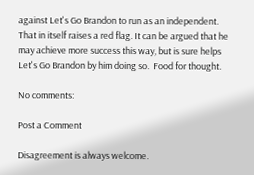against Let's Go Brandon to run as an independent.  That in itself raises a red flag. It can be argued that he may achieve more success this way, but is sure helps Let's Go Brandon by him doing so.  Food for thought.

No comments:

Post a Comment

Disagreement is always welcome.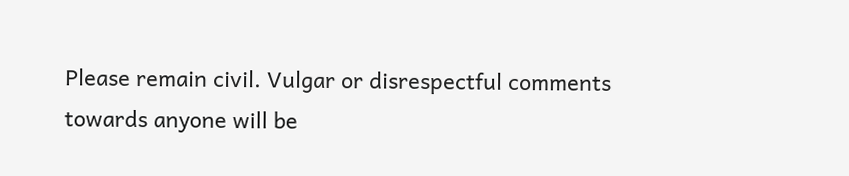Please remain civil. Vulgar or disrespectful comments towards anyone will be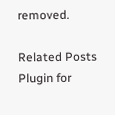removed.

Related Posts Plugin for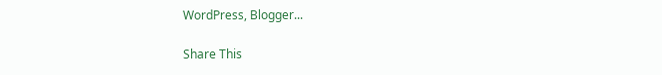WordPress, Blogger...

Share This